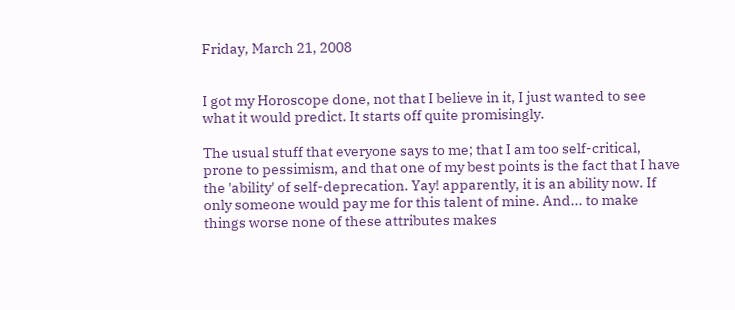Friday, March 21, 2008


I got my Horoscope done, not that I believe in it, I just wanted to see what it would predict. It starts off quite promisingly.

The usual stuff that everyone says to me; that I am too self-critical, prone to pessimism, and that one of my best points is the fact that I have the 'ability' of self-deprecation. Yay! apparently, it is an ability now. If only someone would pay me for this talent of mine. And... to make things worse none of these attributes makes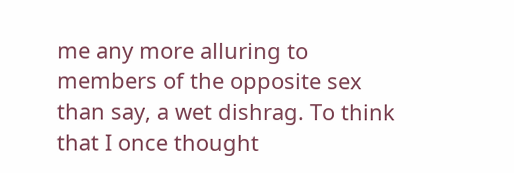me any more alluring to members of the opposite sex than say, a wet dishrag. To think that I once thought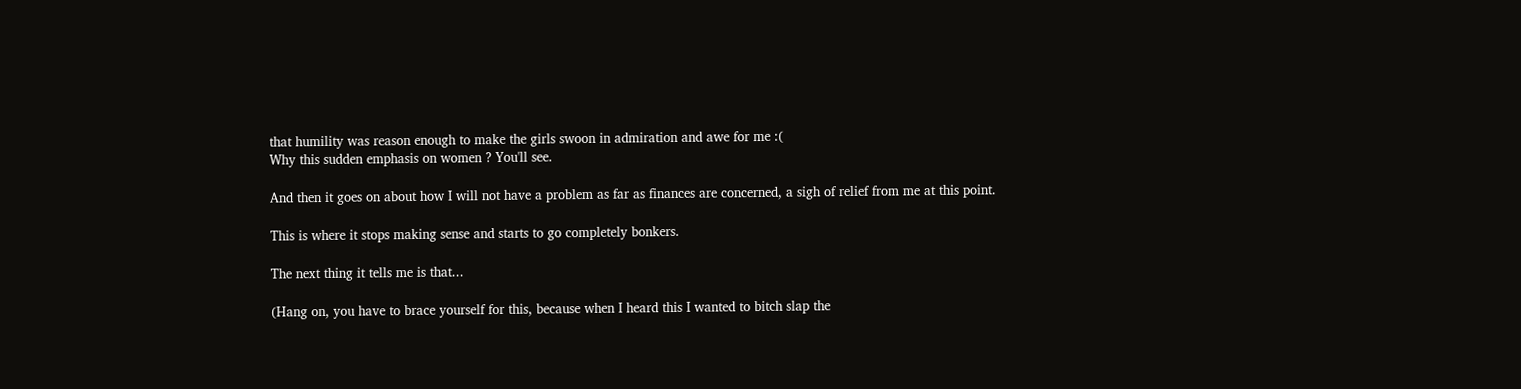that humility was reason enough to make the girls swoon in admiration and awe for me :(
Why this sudden emphasis on women ? You'll see.

And then it goes on about how I will not have a problem as far as finances are concerned, a sigh of relief from me at this point.

This is where it stops making sense and starts to go completely bonkers.

The next thing it tells me is that...

(Hang on, you have to brace yourself for this, because when I heard this I wanted to bitch slap the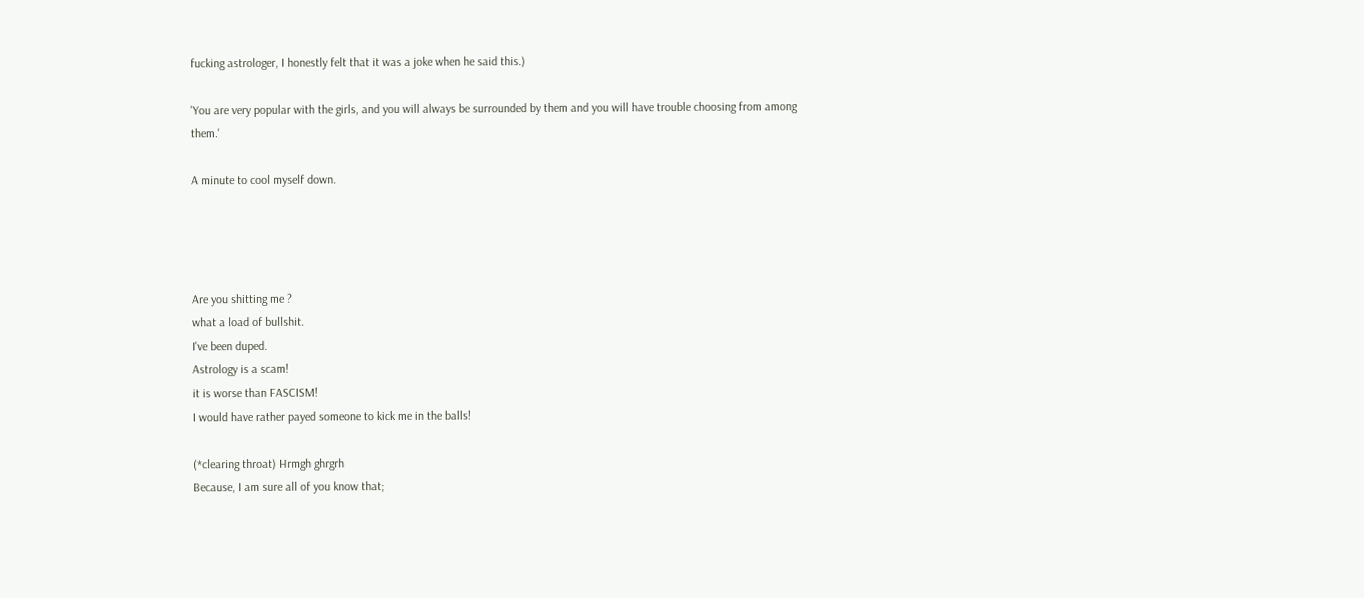fucking astrologer, I honestly felt that it was a joke when he said this.)

'You are very popular with the girls, and you will always be surrounded by them and you will have trouble choosing from among them.'

A minute to cool myself down.




Are you shitting me ?
what a load of bullshit.
I've been duped.
Astrology is a scam!
it is worse than FASCISM!
I would have rather payed someone to kick me in the balls!

(*clearing throat) Hrmgh ghrgrh
Because, I am sure all of you know that;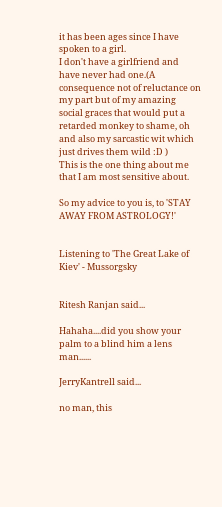it has been ages since I have spoken to a girl.
I don't have a girlfriend and have never had one.(A consequence not of reluctance on my part but of my amazing social graces that would put a retarded monkey to shame, oh and also my sarcastic wit which just drives them wild :D )
This is the one thing about me that I am most sensitive about.

So my advice to you is, to 'STAY AWAY FROM ASTROLOGY!'


Listening to 'The Great Lake of Kiev' - Mussorgsky


Ritesh Ranjan said...

Hahaha....did you show your palm to a blind him a lens man......

JerryKantrell said...

no man, this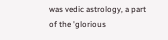was vedic astrology, a part of the 'glorious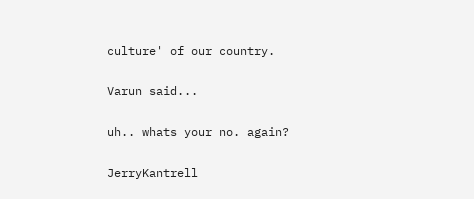culture' of our country.

Varun said...

uh.. whats your no. again?

JerryKantrell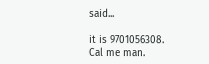said...

it is 9701056308.
Cal me man.